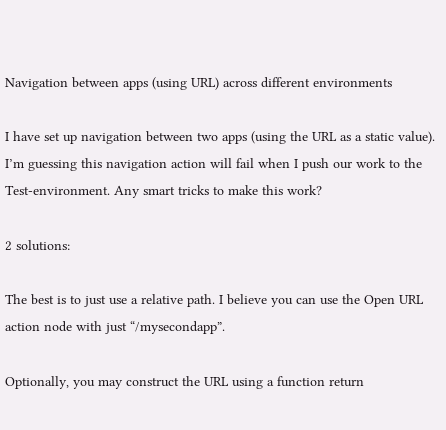Navigation between apps (using URL) across different environments

I have set up navigation between two apps (using the URL as a static value). I’m guessing this navigation action will fail when I push our work to the Test-environment. Any smart tricks to make this work?

2 solutions:

The best is to just use a relative path. I believe you can use the Open URL action node with just “/mysecondapp”.

Optionally, you may construct the URL using a function return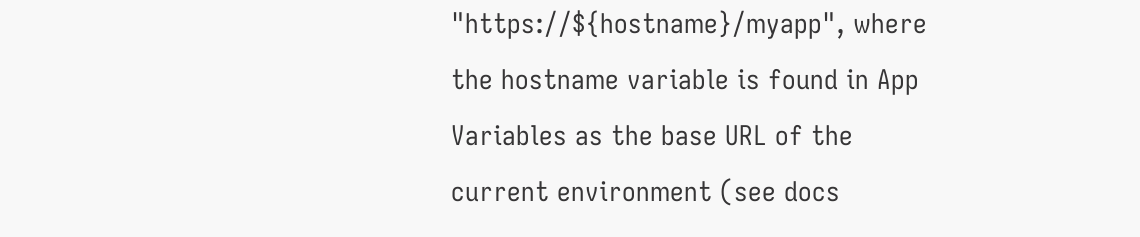"https://${hostname}/myapp", where the hostname variable is found in App Variables as the base URL of the current environment (see docs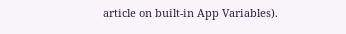article on built-in App Variables).